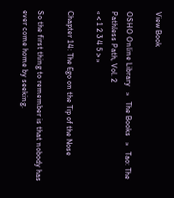View Book

OSHO Online Library   »   The Books   »   Tao: The Pathless Path, Vol. 2
« < 1 2 3 4 5 > »

Chapter 14: The Ego on the Tip of the Nose

So the first thing to remember is that nobody has ever come home by seeking.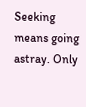Seeking means going astray. Only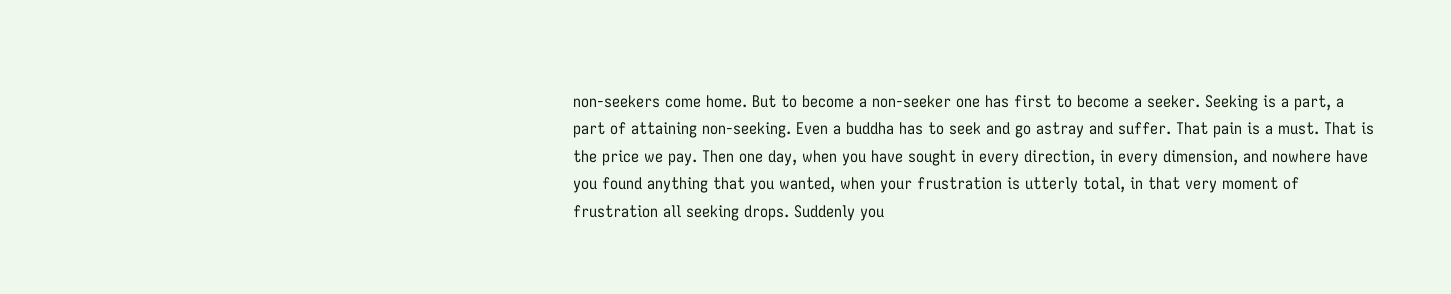non-seekers come home. But to become a non-seeker one has first to become a seeker. Seeking is a part, a part of attaining non-seeking. Even a buddha has to seek and go astray and suffer. That pain is a must. That is the price we pay. Then one day, when you have sought in every direction, in every dimension, and nowhere have you found anything that you wanted, when your frustration is utterly total, in that very moment of frustration all seeking drops. Suddenly you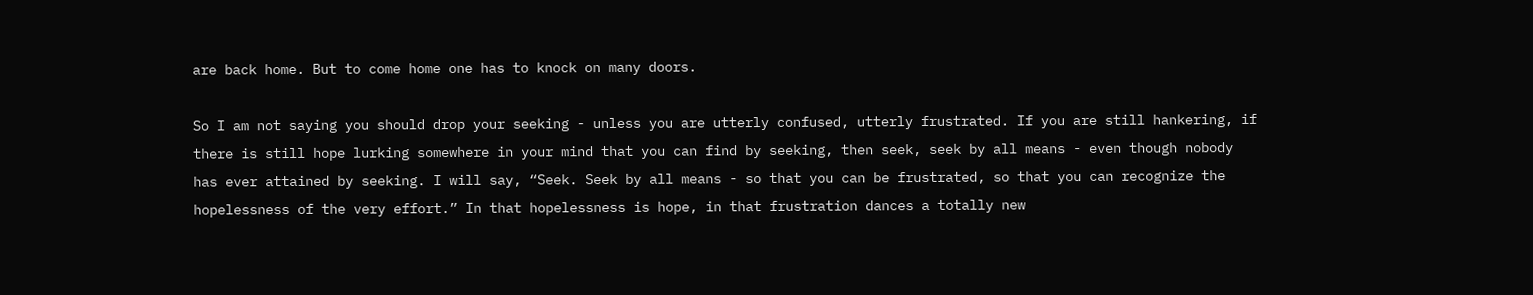are back home. But to come home one has to knock on many doors.

So I am not saying you should drop your seeking - unless you are utterly confused, utterly frustrated. If you are still hankering, if there is still hope lurking somewhere in your mind that you can find by seeking, then seek, seek by all means - even though nobody has ever attained by seeking. I will say, “Seek. Seek by all means - so that you can be frustrated, so that you can recognize the hopelessness of the very effort.” In that hopelessness is hope, in that frustration dances a totally new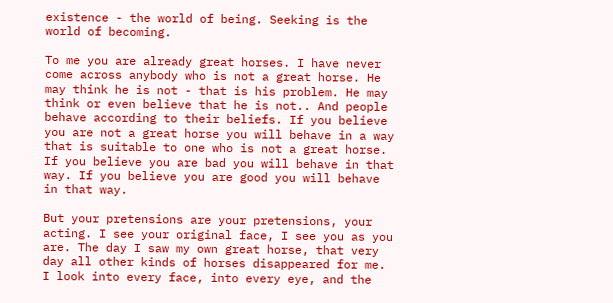existence - the world of being. Seeking is the world of becoming.

To me you are already great horses. I have never come across anybody who is not a great horse. He may think he is not - that is his problem. He may think or even believe that he is not.. And people behave according to their beliefs. If you believe you are not a great horse you will behave in a way that is suitable to one who is not a great horse. If you believe you are bad you will behave in that way. If you believe you are good you will behave in that way.

But your pretensions are your pretensions, your acting. I see your original face, I see you as you are. The day I saw my own great horse, that very day all other kinds of horses disappeared for me. I look into every face, into every eye, and the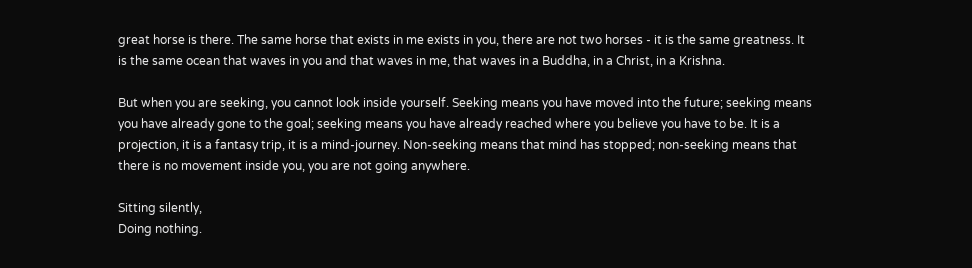great horse is there. The same horse that exists in me exists in you, there are not two horses - it is the same greatness. It is the same ocean that waves in you and that waves in me, that waves in a Buddha, in a Christ, in a Krishna.

But when you are seeking, you cannot look inside yourself. Seeking means you have moved into the future; seeking means you have already gone to the goal; seeking means you have already reached where you believe you have to be. It is a projection, it is a fantasy trip, it is a mind-journey. Non-seeking means that mind has stopped; non-seeking means that there is no movement inside you, you are not going anywhere.

Sitting silently,
Doing nothing.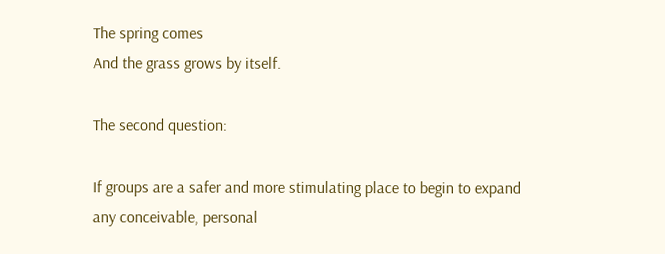The spring comes
And the grass grows by itself.

The second question:

If groups are a safer and more stimulating place to begin to expand any conceivable, personal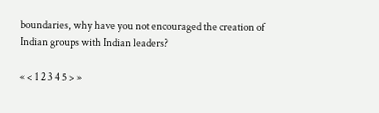boundaries, why have you not encouraged the creation of Indian groups with Indian leaders?

« < 1 2 3 4 5 > »